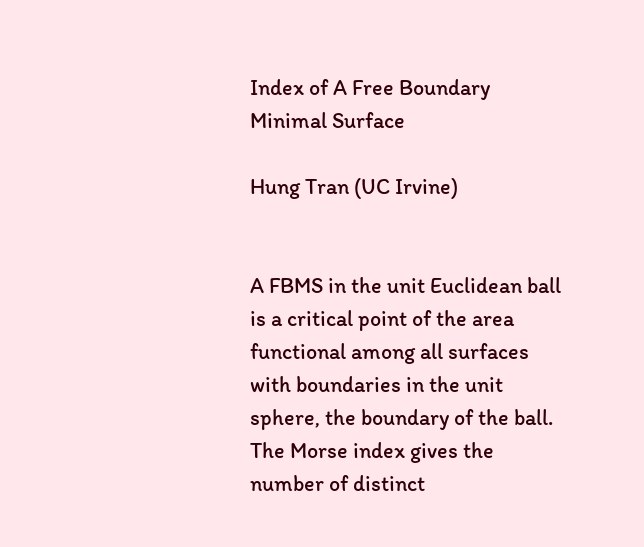Index of A Free Boundary Minimal Surface

Hung Tran (UC Irvine)


A FBMS in the unit Euclidean ball is a critical point of the area functional among all surfaces with boundaries in the unit sphere, the boundary of the ball. The Morse index gives the number of distinct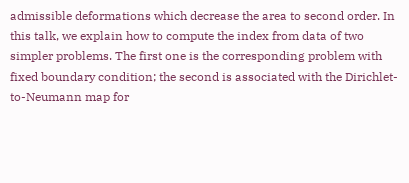admissible deformations which decrease the area to second order. In this talk, we explain how to compute the index from data of two simpler problems. The first one is the corresponding problem with fixed boundary condition; the second is associated with the Dirichlet-to-Neumann map for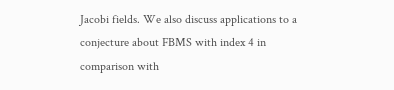Jacobi fields. We also discuss applications to a conjecture about FBMS with index 4 in comparison with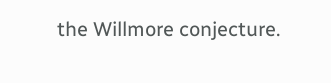the Willmore conjecture.